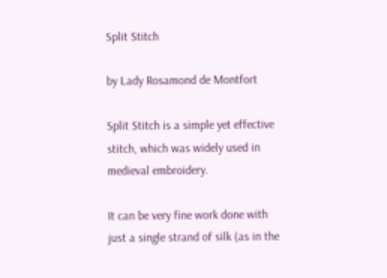Split Stitch

by Lady Rosamond de Montfort

Split Stitch is a simple yet effective stitch, which was widely used in medieval embroidery.

It can be very fine work done with just a single strand of silk (as in the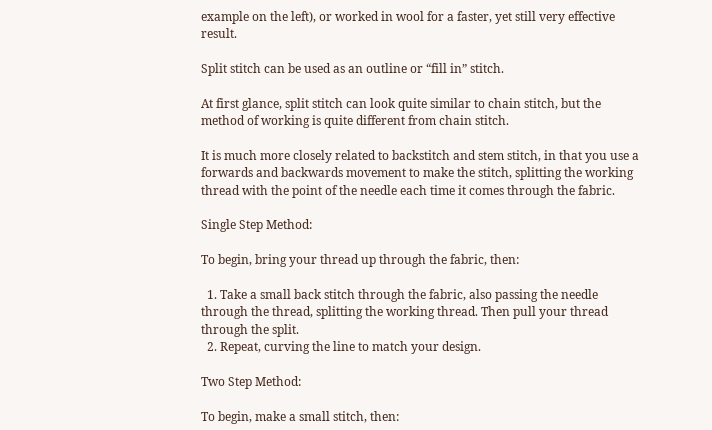example on the left), or worked in wool for a faster, yet still very effective result.

Split stitch can be used as an outline or “fill in” stitch.

At first glance, split stitch can look quite similar to chain stitch, but the method of working is quite different from chain stitch.

It is much more closely related to backstitch and stem stitch, in that you use a forwards and backwards movement to make the stitch, splitting the working thread with the point of the needle each time it comes through the fabric.

Single Step Method:

To begin, bring your thread up through the fabric, then:

  1. Take a small back stitch through the fabric, also passing the needle through the thread, splitting the working thread. Then pull your thread through the split.
  2. Repeat, curving the line to match your design.

Two Step Method:

To begin, make a small stitch, then: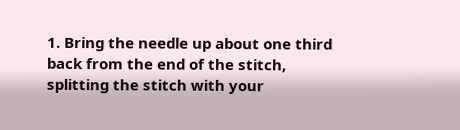1. Bring the needle up about one third back from the end of the stitch, splitting the stitch with your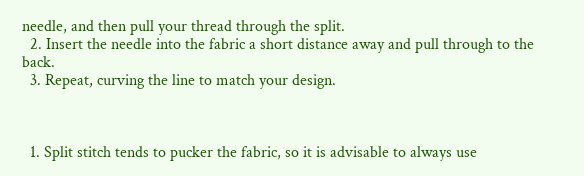needle, and then pull your thread through the split.
  2. Insert the needle into the fabric a short distance away and pull through to the back.
  3. Repeat, curving the line to match your design.



  1. Split stitch tends to pucker the fabric, so it is advisable to always use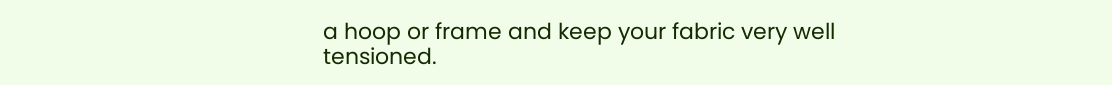a hoop or frame and keep your fabric very well tensioned.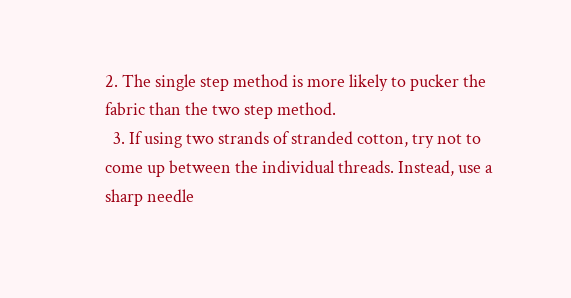2. The single step method is more likely to pucker the fabric than the two step method.
  3. If using two strands of stranded cotton, try not to come up between the individual threads. Instead, use a sharp needle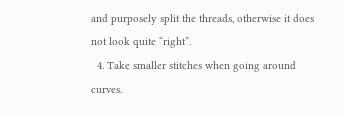and purposely split the threads, otherwise it does not look quite “right”.
  4. Take smaller stitches when going around curves.